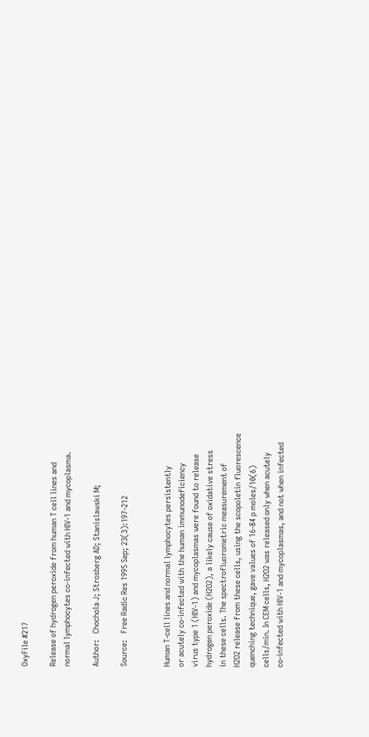OxyFile #217

Release of hydrogen peroxide from human T cell lines and
normal lymphocytes co-infected with HIV-1 and mycoplasma.

Author:   Chochola J; Strosberg AD; Stanislawski M;

Source:   Free Radic Res 1995 Sep; 23(3):197-212


Human T-cell lines and normal lymphocytes persistently
or acutely co-infected with the human immunodeficiency
virus type 1 (HIV-1) and mycoplasmas were found to release
hydrogen peroxide (H2O2), a likely cause of oxidative stress
in these cells. The spectrofluorometric measurement of
H2O2 release from these cells, using the scopoletin fluorescence
quenching technique, gave values of 16-84 p moles/10(6)
cells/min. In CEM cells, H2O2 was released only when acutely
co-infected with HIV-1 and mycoplasmas, and not when infected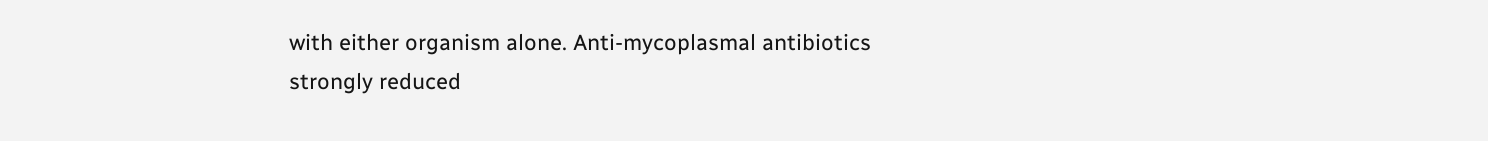with either organism alone. Anti-mycoplasmal antibiotics
strongly reduced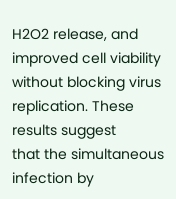H2O2 release, and improved cell viability
without blocking virus replication. These results suggest
that the simultaneous infection by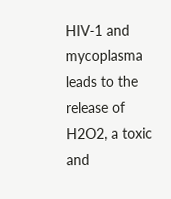HIV-1 and mycoplasma
leads to the release of H2O2, a toxic and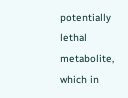potentially lethal
metabolite, which in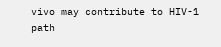vivo may contribute to HIV-1 path